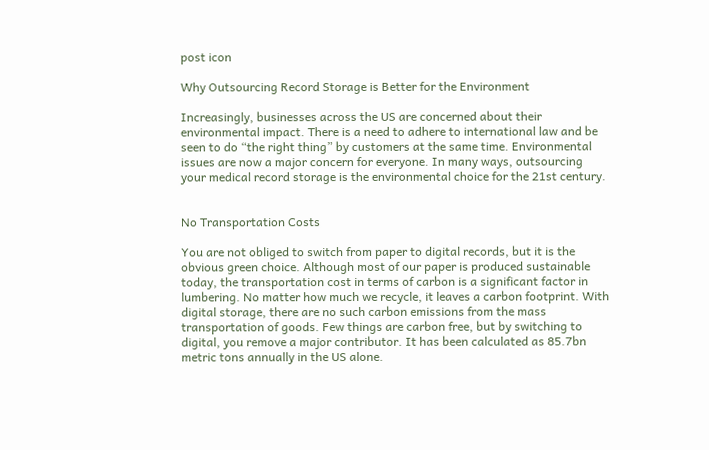post icon

Why Outsourcing Record Storage is Better for the Environment

Increasingly, businesses across the US are concerned about their environmental impact. There is a need to adhere to international law and be seen to do “the right thing” by customers at the same time. Environmental issues are now a major concern for everyone. In many ways, outsourcing your medical record storage is the environmental choice for the 21st century.


No Transportation Costs

You are not obliged to switch from paper to digital records, but it is the obvious green choice. Although most of our paper is produced sustainable today, the transportation cost in terms of carbon is a significant factor in lumbering. No matter how much we recycle, it leaves a carbon footprint. With digital storage, there are no such carbon emissions from the mass transportation of goods. Few things are carbon free, but by switching to digital, you remove a major contributor. It has been calculated as 85.7bn metric tons annually in the US alone.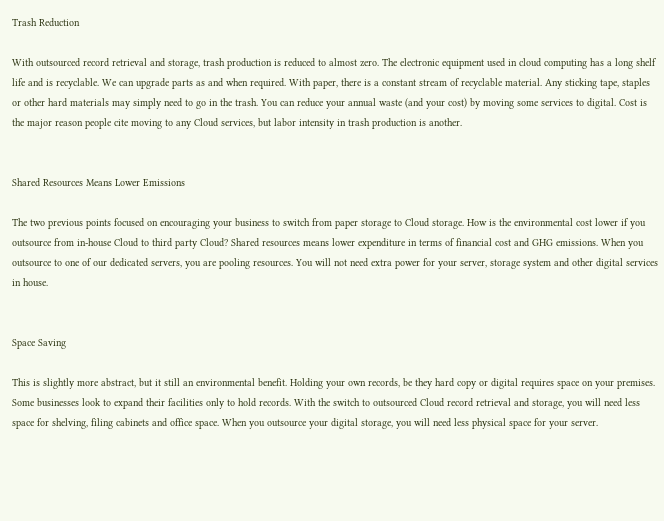Trash Reduction

With outsourced record retrieval and storage, trash production is reduced to almost zero. The electronic equipment used in cloud computing has a long shelf life and is recyclable. We can upgrade parts as and when required. With paper, there is a constant stream of recyclable material. Any sticking tape, staples or other hard materials may simply need to go in the trash. You can reduce your annual waste (and your cost) by moving some services to digital. Cost is the major reason people cite moving to any Cloud services, but labor intensity in trash production is another.


Shared Resources Means Lower Emissions

The two previous points focused on encouraging your business to switch from paper storage to Cloud storage. How is the environmental cost lower if you outsource from in-house Cloud to third party Cloud? Shared resources means lower expenditure in terms of financial cost and GHG emissions. When you outsource to one of our dedicated servers, you are pooling resources. You will not need extra power for your server, storage system and other digital services in house.


Space Saving

This is slightly more abstract, but it still an environmental benefit. Holding your own records, be they hard copy or digital requires space on your premises. Some businesses look to expand their facilities only to hold records. With the switch to outsourced Cloud record retrieval and storage, you will need less space for shelving, filing cabinets and office space. When you outsource your digital storage, you will need less physical space for your server.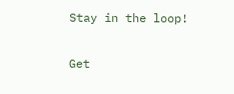Stay in the loop!


Get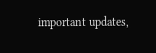important updates,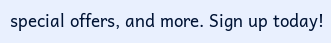special offers, and more. Sign up today!